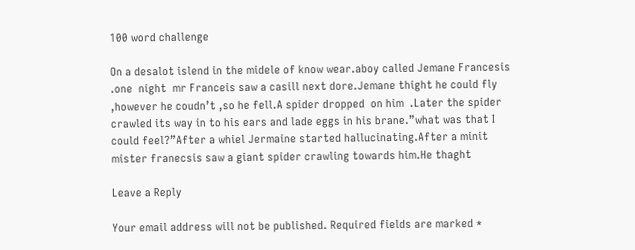100 word challenge

On a desalot islend in the midele of know wear.aboy called Jemane Francesis .one  night  mr Franceis saw a casill next dore.Jemane thight he could fly ,however he coudn’t ,so he fell.A spider dropped  on him  .Later the spider crawled its way in to his ears and lade eggs in his brane.”what was that I could feel?”After a whiel Jermaine started hallucinating.After a minit mister franecsis saw a giant spider crawling towards him.He thaght

Leave a Reply

Your email address will not be published. Required fields are marked *